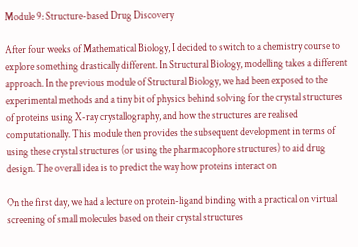Module 9: Structure-based Drug Discovery

After four weeks of Mathematical Biology, I decided to switch to a chemistry course to explore something drastically different. In Structural Biology, modelling takes a different approach. In the previous module of Structural Biology, we had been exposed to the experimental methods and a tiny bit of physics behind solving for the crystal structures of proteins using X-ray crystallography, and how the structures are realised computationally. This module then provides the subsequent development in terms of using these crystal structures (or using the pharmacophore structures) to aid drug design. The overall idea is to predict the way how proteins interact on

On the first day, we had a lecture on protein-ligand binding with a practical on virtual screening of small molecules based on their crystal structures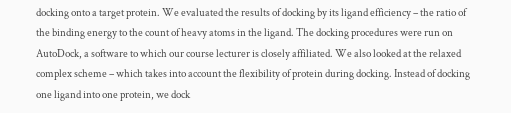docking onto a target protein. We evaluated the results of docking by its ligand efficiency – the ratio of the binding energy to the count of heavy atoms in the ligand. The docking procedures were run on AutoDock, a software to which our course lecturer is closely affiliated. We also looked at the relaxed complex scheme – which takes into account the flexibility of protein during docking. Instead of docking one ligand into one protein, we dock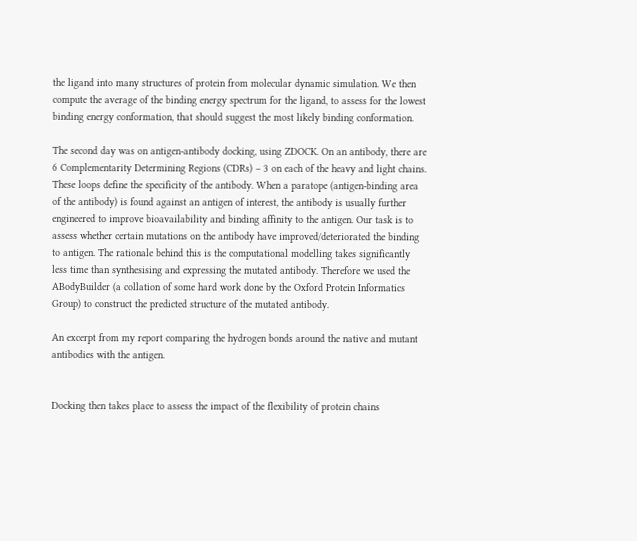the ligand into many structures of protein from molecular dynamic simulation. We then compute the average of the binding energy spectrum for the ligand, to assess for the lowest binding energy conformation, that should suggest the most likely binding conformation.

The second day was on antigen-antibody docking, using ZDOCK. On an antibody, there are 6 Complementarity Determining Regions (CDRs) – 3 on each of the heavy and light chains. These loops define the specificity of the antibody. When a paratope (antigen-binding area of the antibody) is found against an antigen of interest, the antibody is usually further engineered to improve bioavailability and binding affinity to the antigen. Our task is to assess whether certain mutations on the antibody have improved/deteriorated the binding to antigen. The rationale behind this is the computational modelling takes significantly less time than synthesising and expressing the mutated antibody. Therefore we used the ABodyBuilder (a collation of some hard work done by the Oxford Protein Informatics Group) to construct the predicted structure of the mutated antibody.

An excerpt from my report comparing the hydrogen bonds around the native and mutant antibodies with the antigen.


Docking then takes place to assess the impact of the flexibility of protein chains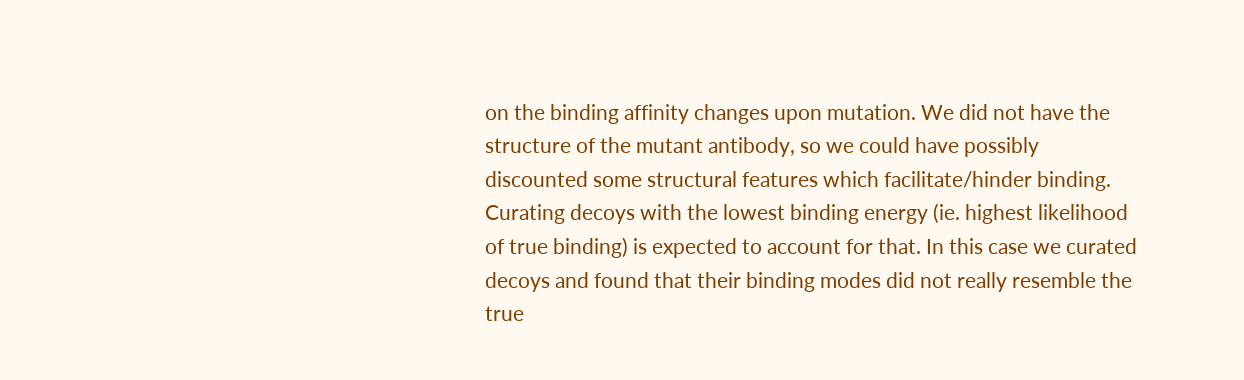on the binding affinity changes upon mutation. We did not have the structure of the mutant antibody, so we could have possibly discounted some structural features which facilitate/hinder binding. Curating decoys with the lowest binding energy (ie. highest likelihood of true binding) is expected to account for that. In this case we curated decoys and found that their binding modes did not really resemble the true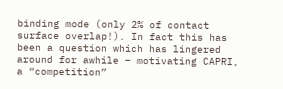binding mode (only 2% of contact surface overlap!). In fact this has been a question which has lingered around for awhile – motivating CAPRI, a “competition”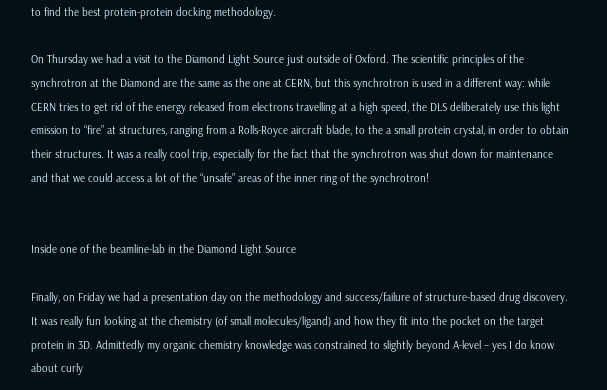to find the best protein-protein docking methodology.

On Thursday we had a visit to the Diamond Light Source just outside of Oxford. The scientific principles of the synchrotron at the Diamond are the same as the one at CERN, but this synchrotron is used in a different way: while CERN tries to get rid of the energy released from electrons travelling at a high speed, the DLS deliberately use this light emission to “fire” at structures, ranging from a Rolls-Royce aircraft blade, to the a small protein crystal, in order to obtain their structures. It was a really cool trip, especially for the fact that the synchrotron was shut down for maintenance and that we could access a lot of the “unsafe” areas of the inner ring of the synchrotron!


Inside one of the beamline-lab in the Diamond Light Source

Finally, on Friday we had a presentation day on the methodology and success/failure of structure-based drug discovery. It was really fun looking at the chemistry (of small molecules/ligand) and how they fit into the pocket on the target protein in 3D. Admittedly my organic chemistry knowledge was constrained to slightly beyond A-level – yes I do know about curly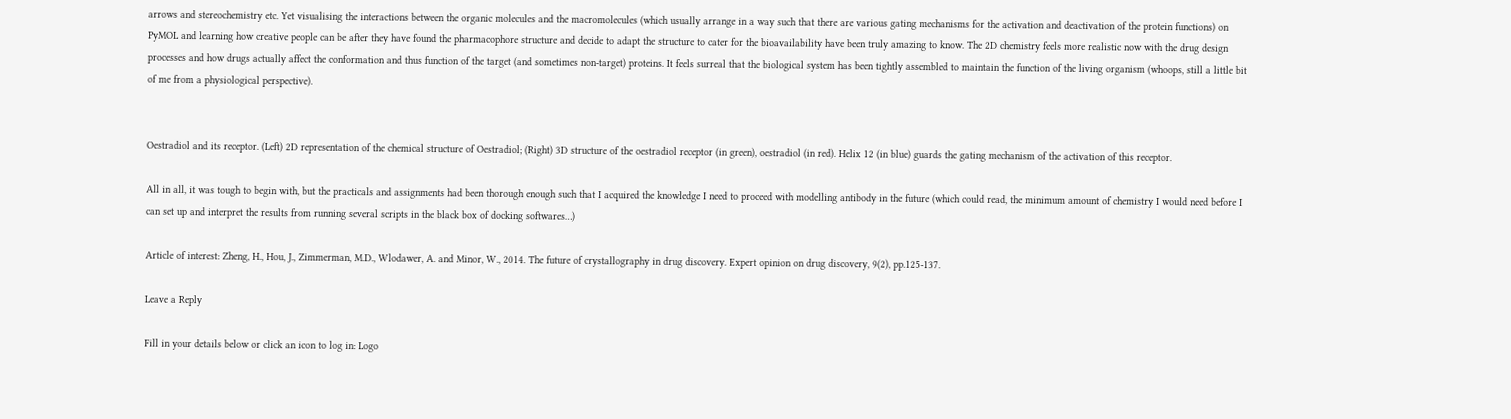arrows and stereochemistry etc. Yet visualising the interactions between the organic molecules and the macromolecules (which usually arrange in a way such that there are various gating mechanisms for the activation and deactivation of the protein functions) on PyMOL and learning how creative people can be after they have found the pharmacophore structure and decide to adapt the structure to cater for the bioavailability have been truly amazing to know. The 2D chemistry feels more realistic now with the drug design processes and how drugs actually affect the conformation and thus function of the target (and sometimes non-target) proteins. It feels surreal that the biological system has been tightly assembled to maintain the function of the living organism (whoops, still a little bit of me from a physiological perspective).


Oestradiol and its receptor. (Left) 2D representation of the chemical structure of Oestradiol; (Right) 3D structure of the oestradiol receptor (in green), oestradiol (in red). Helix 12 (in blue) guards the gating mechanism of the activation of this receptor.

All in all, it was tough to begin with, but the practicals and assignments had been thorough enough such that I acquired the knowledge I need to proceed with modelling antibody in the future (which could read, the minimum amount of chemistry I would need before I can set up and interpret the results from running several scripts in the black box of docking softwares…)

Article of interest: Zheng, H., Hou, J., Zimmerman, M.D., Wlodawer, A. and Minor, W., 2014. The future of crystallography in drug discovery. Expert opinion on drug discovery, 9(2), pp.125-137.

Leave a Reply

Fill in your details below or click an icon to log in: Logo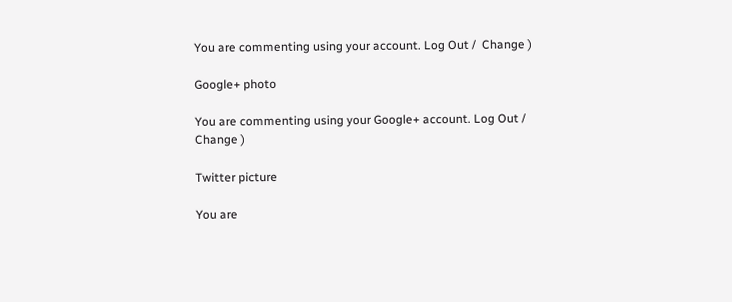You are commenting using your account. Log Out /  Change )

Google+ photo

You are commenting using your Google+ account. Log Out /  Change )

Twitter picture

You are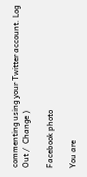commenting using your Twitter account. Log Out /  Change )

Facebook photo

You are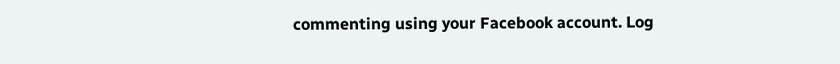commenting using your Facebook account. Log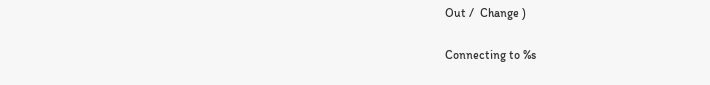Out /  Change )

Connecting to %s